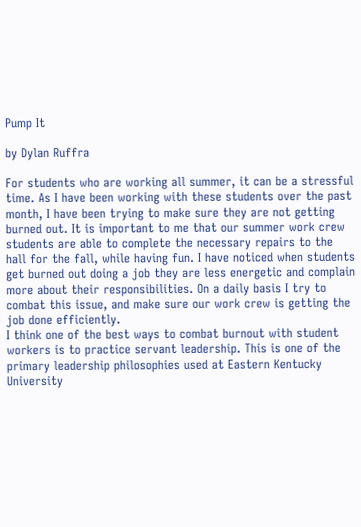Pump It

by Dylan Ruffra

For students who are working all summer, it can be a stressful time. As I have been working with these students over the past month, I have been trying to make sure they are not getting burned out. It is important to me that our summer work crew students are able to complete the necessary repairs to the hall for the fall, while having fun. I have noticed when students get burned out doing a job they are less energetic and complain more about their responsibilities. On a daily basis I try to combat this issue, and make sure our work crew is getting the job done efficiently.
I think one of the best ways to combat burnout with student workers is to practice servant leadership. This is one of the primary leadership philosophies used at Eastern Kentucky University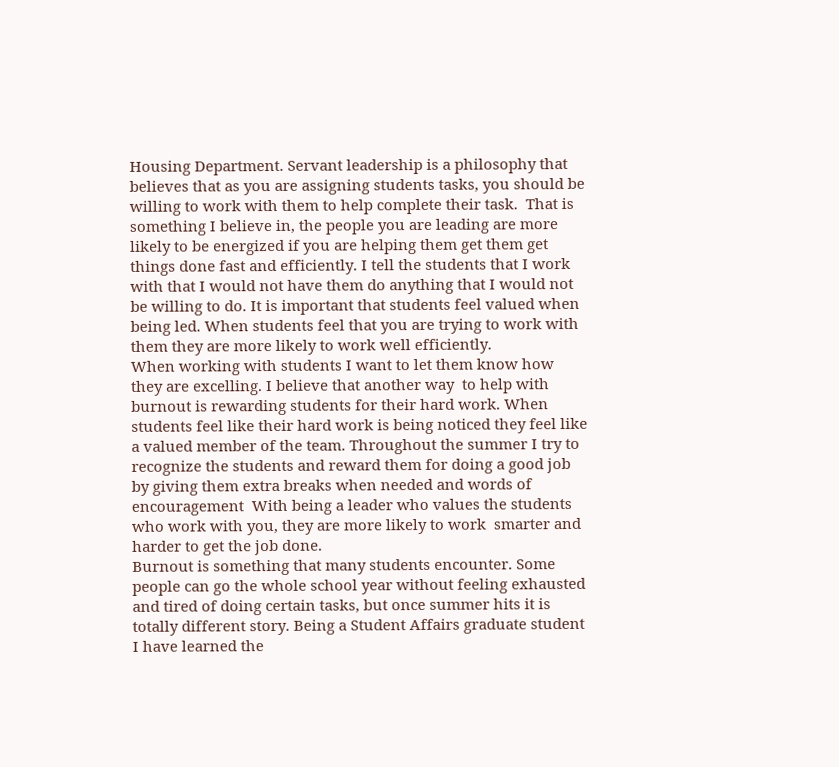Housing Department. Servant leadership is a philosophy that believes that as you are assigning students tasks, you should be willing to work with them to help complete their task.  That is something I believe in, the people you are leading are more likely to be energized if you are helping them get them get things done fast and efficiently. I tell the students that I work with that I would not have them do anything that I would not be willing to do. It is important that students feel valued when being led. When students feel that you are trying to work with them they are more likely to work well efficiently.
When working with students I want to let them know how they are excelling. I believe that another way  to help with burnout is rewarding students for their hard work. When students feel like their hard work is being noticed they feel like a valued member of the team. Throughout the summer I try to recognize the students and reward them for doing a good job by giving them extra breaks when needed and words of encouragement  With being a leader who values the students who work with you, they are more likely to work  smarter and harder to get the job done.
Burnout is something that many students encounter. Some people can go the whole school year without feeling exhausted and tired of doing certain tasks, but once summer hits it is totally different story. Being a Student Affairs graduate student I have learned the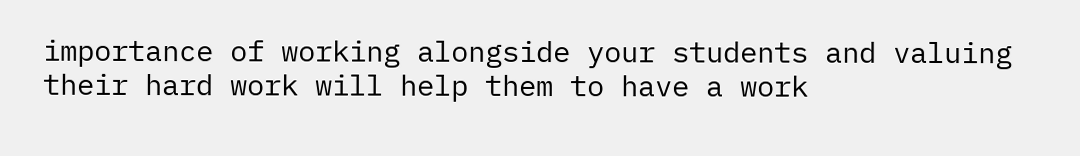importance of working alongside your students and valuing their hard work will help them to have a work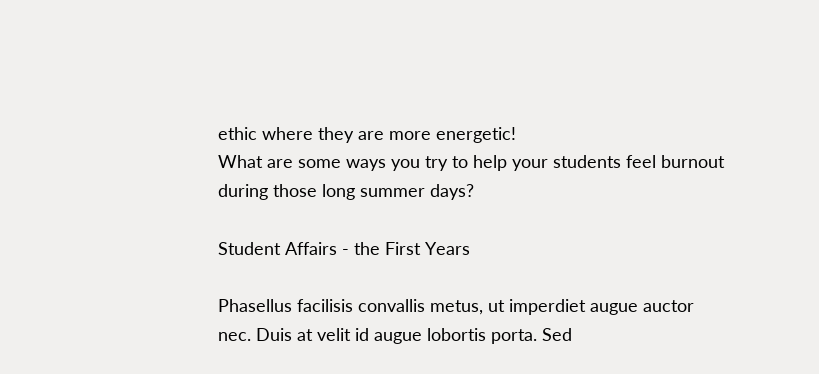ethic where they are more energetic!
What are some ways you try to help your students feel burnout during those long summer days?

Student Affairs - the First Years

Phasellus facilisis convallis metus, ut imperdiet augue auctor nec. Duis at velit id augue lobortis porta. Sed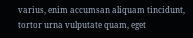varius, enim accumsan aliquam tincidunt, tortor urna vulputate quam, eget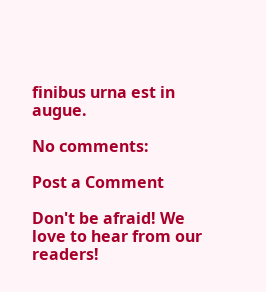finibus urna est in augue.

No comments:

Post a Comment

Don't be afraid! We love to hear from our readers!